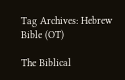Tag Archives: Hebrew Bible (OT)

The Biblical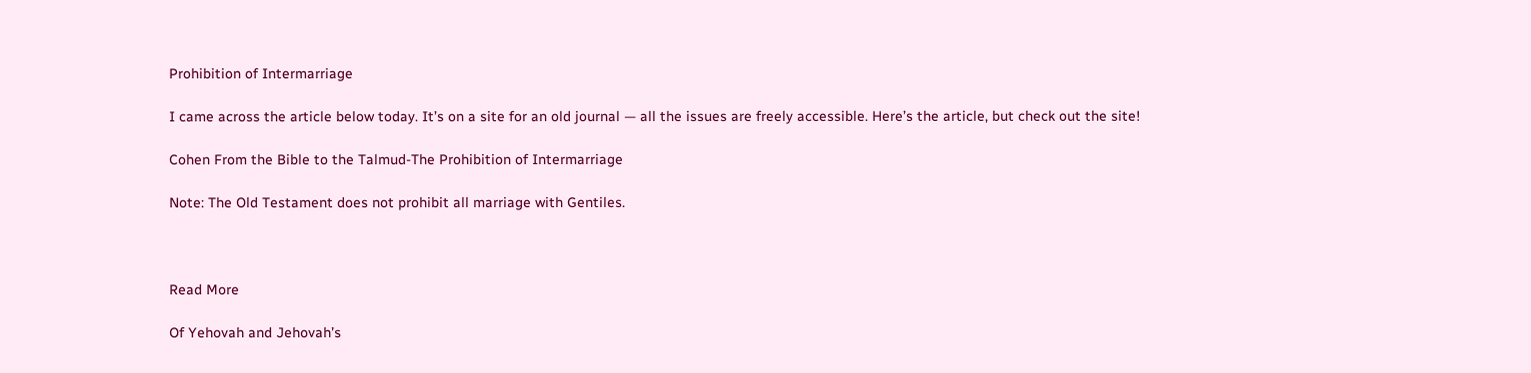Prohibition of Intermarriage

I came across the article below today. It’s on a site for an old journal — all the issues are freely accessible. Here’s the article, but check out the site!

Cohen From the Bible to the Talmud-The Prohibition of Intermarriage

Note: The Old Testament does not prohibit all marriage with Gentiles.



Read More

Of Yehovah and Jehovah’s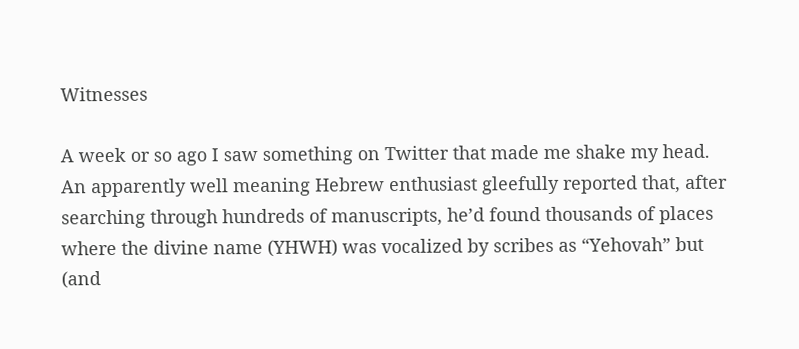Witnesses

A week or so ago I saw something on Twitter that made me shake my head. An apparently well meaning Hebrew enthusiast gleefully reported that, after searching through hundreds of manuscripts, he’d found thousands of places where the divine name (YHWH) was vocalized by scribes as “Yehovah” but (and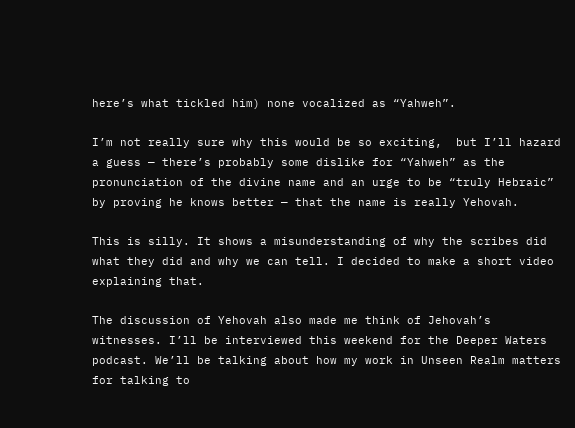here’s what tickled him) none vocalized as “Yahweh”.

I’m not really sure why this would be so exciting,  but I’ll hazard a guess — there’s probably some dislike for “Yahweh” as the pronunciation of the divine name and an urge to be “truly Hebraic” by proving he knows better — that the name is really Yehovah.

This is silly. It shows a misunderstanding of why the scribes did what they did and why we can tell. I decided to make a short video explaining that.

The discussion of Yehovah also made me think of Jehovah’s witnesses. I’ll be interviewed this weekend for the Deeper Waters podcast. We’ll be talking about how my work in Unseen Realm matters for talking to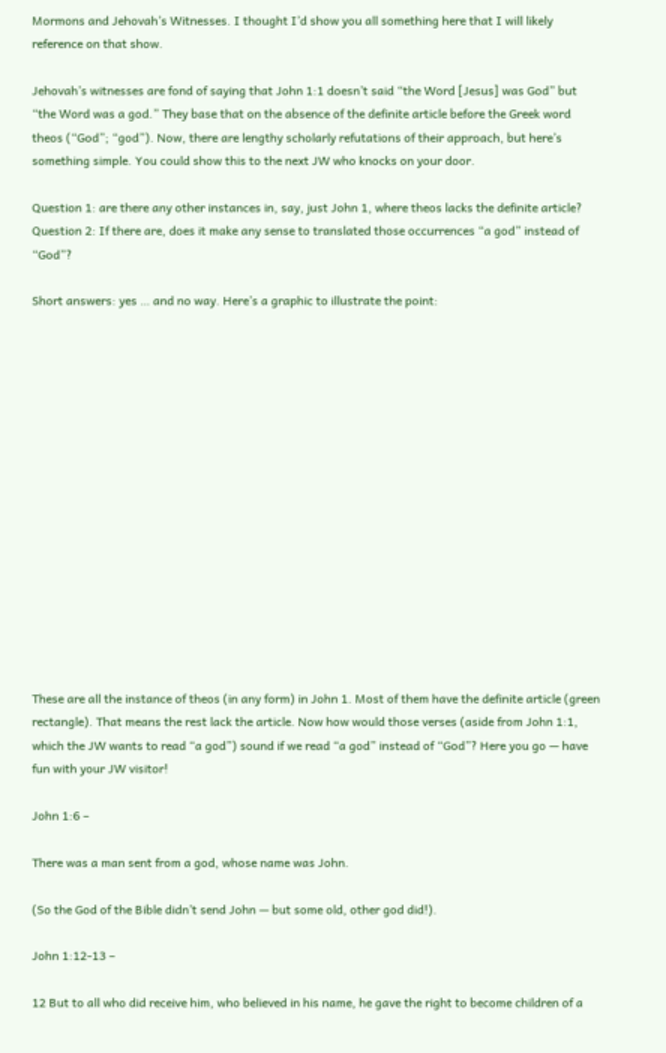Mormons and Jehovah’s Witnesses. I thought I’d show you all something here that I will likely reference on that show.

Jehovah’s witnesses are fond of saying that John 1:1 doesn’t said “the Word [Jesus] was God” but “the Word was a god.” They base that on the absence of the definite article before the Greek word theos (“God”; “god”). Now, there are lengthy scholarly refutations of their approach, but here’s something simple. You could show this to the next JW who knocks on your door.

Question 1: are there any other instances in, say, just John 1, where theos lacks the definite article?
Question 2: If there are, does it make any sense to translated those occurrences “a god” instead of “God”?

Short answers: yes … and no way. Here’s a graphic to illustrate the point:
















These are all the instance of theos (in any form) in John 1. Most of them have the definite article (green rectangle). That means the rest lack the article. Now how would those verses (aside from John 1:1, which the JW wants to read “a god”) sound if we read “a god” instead of “God”? Here you go — have fun with your JW visitor!

John 1:6 –

There was a man sent from a god, whose name was John.

(So the God of the Bible didn’t send John — but some old, other god did!).

John 1:12-13 –

12 But to all who did receive him, who believed in his name, he gave the right to become children of a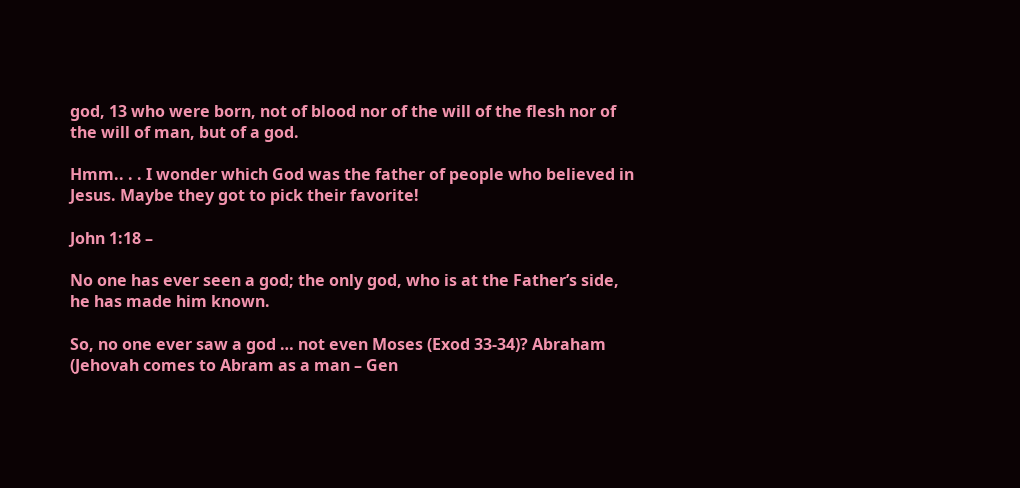god, 13 who were born, not of blood nor of the will of the flesh nor of the will of man, but of a god.

Hmm.. . . I wonder which God was the father of people who believed in Jesus. Maybe they got to pick their favorite!

John 1:18 –

No one has ever seen a god; the only god, who is at the Father’s side, he has made him known.

So, no one ever saw a god … not even Moses (Exod 33-34)? Abraham (Jehovah comes to Abram as a man – Gen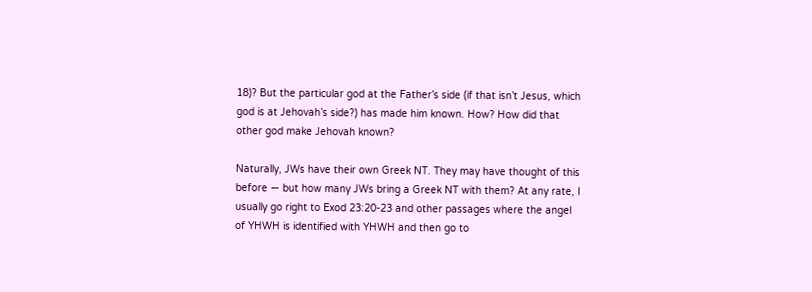18)? But the particular god at the Father’s side (if that isn’t Jesus, which god is at Jehovah’s side?) has made him known. How? How did that other god make Jehovah known?

Naturally, JWs have their own Greek NT. They may have thought of this before — but how many JWs bring a Greek NT with them? At any rate, I usually go right to Exod 23:20-23 and other passages where the angel of YHWH is identified with YHWH and then go to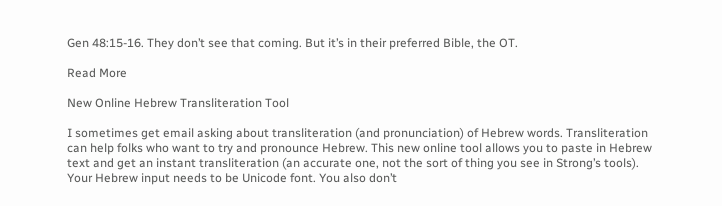Gen 48:15-16. They don’t see that coming. But it’s in their preferred Bible, the OT.

Read More

New Online Hebrew Transliteration Tool

I sometimes get email asking about transliteration (and pronunciation) of Hebrew words. Transliteration can help folks who want to try and pronounce Hebrew. This new online tool allows you to paste in Hebrew text and get an instant transliteration (an accurate one, not the sort of thing you see in Strong’s tools). Your Hebrew input needs to be Unicode font. You also don’t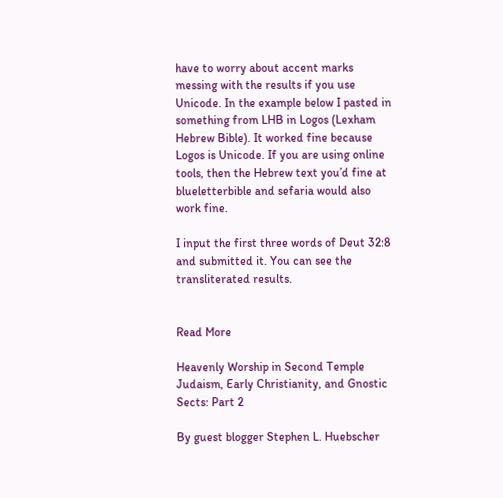have to worry about accent marks messing with the results if you use Unicode. In the example below I pasted in something from LHB in Logos (Lexham Hebrew Bible). It worked fine because Logos is Unicode. If you are using online tools, then the Hebrew text you’d fine at blueletterbible and sefaria would also work fine.

I input the first three words of Deut 32:8 and submitted it. You can see the transliterated results.


Read More

Heavenly Worship in Second Temple Judaism, Early Christianity, and Gnostic Sects: Part 2

By guest blogger Stephen L. Huebscher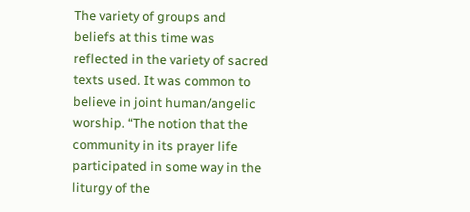The variety of groups and beliefs at this time was reflected in the variety of sacred texts used. It was common to believe in joint human/angelic worship. “The notion that the community in its prayer life participated in some way in the liturgy of the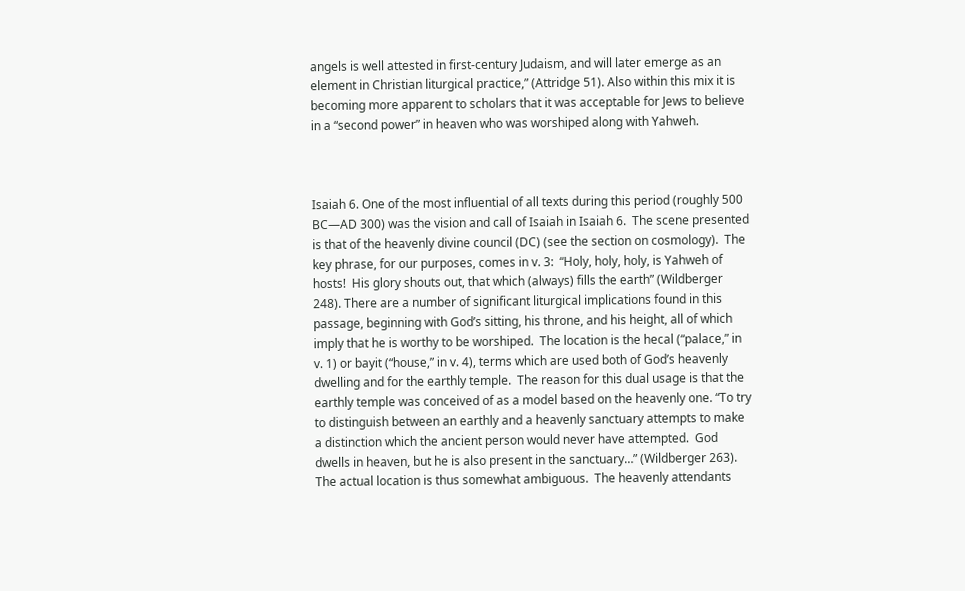angels is well attested in first-century Judaism, and will later emerge as an element in Christian liturgical practice,” (Attridge 51). Also within this mix it is becoming more apparent to scholars that it was acceptable for Jews to believe in a “second power” in heaven who was worshiped along with Yahweh.



Isaiah 6. One of the most influential of all texts during this period (roughly 500 BC—AD 300) was the vision and call of Isaiah in Isaiah 6.  The scene presented is that of the heavenly divine council (DC) (see the section on cosmology).  The key phrase, for our purposes, comes in v. 3:  “Holy, holy, holy, is Yahweh of hosts!  His glory shouts out, that which (always) fills the earth” (Wildberger 248). There are a number of significant liturgical implications found in this passage, beginning with God’s sitting, his throne, and his height, all of which imply that he is worthy to be worshiped.  The location is the hecal (“palace,” in v. 1) or bayit (“house,” in v. 4), terms which are used both of God’s heavenly dwelling and for the earthly temple.  The reason for this dual usage is that the earthly temple was conceived of as a model based on the heavenly one. “To try to distinguish between an earthly and a heavenly sanctuary attempts to make a distinction which the ancient person would never have attempted.  God dwells in heaven, but he is also present in the sanctuary…” (Wildberger 263). The actual location is thus somewhat ambiguous.  The heavenly attendants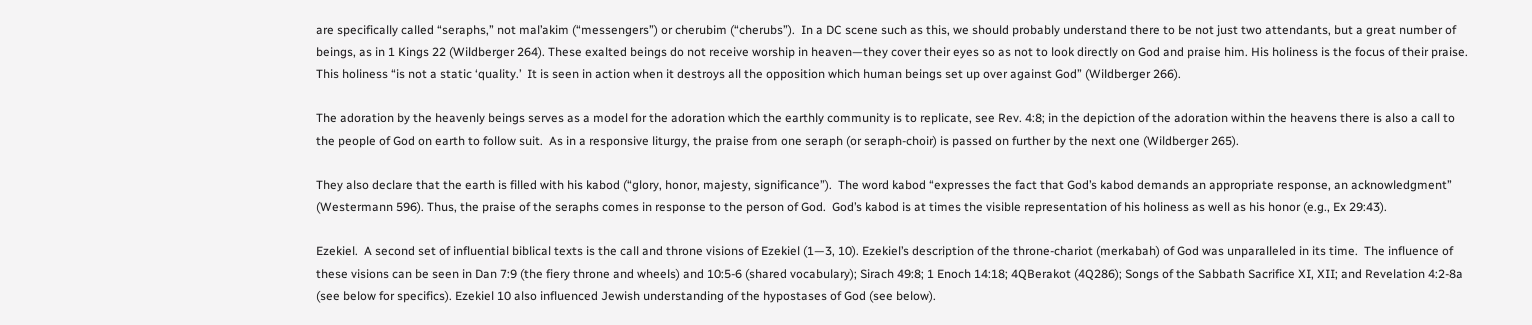are specifically called “seraphs,” not mal’akim (“messengers”) or cherubim (“cherubs”).  In a DC scene such as this, we should probably understand there to be not just two attendants, but a great number of beings, as in 1 Kings 22 (Wildberger 264). These exalted beings do not receive worship in heaven—they cover their eyes so as not to look directly on God and praise him. His holiness is the focus of their praise.  This holiness “is not a static ‘quality.’  It is seen in action when it destroys all the opposition which human beings set up over against God” (Wildberger 266).

The adoration by the heavenly beings serves as a model for the adoration which the earthly community is to replicate, see Rev. 4:8; in the depiction of the adoration within the heavens there is also a call to the people of God on earth to follow suit.  As in a responsive liturgy, the praise from one seraph (or seraph-choir) is passed on further by the next one (Wildberger 265).

They also declare that the earth is filled with his kabod (“glory, honor, majesty, significance”).  The word kabod “expresses the fact that God’s kabod demands an appropriate response, an acknowledgment” (Westermann 596). Thus, the praise of the seraphs comes in response to the person of God.  God’s kabod is at times the visible representation of his holiness as well as his honor (e.g., Ex 29:43).

Ezekiel.  A second set of influential biblical texts is the call and throne visions of Ezekiel (1—3, 10). Ezekiel’s description of the throne-chariot (merkabah) of God was unparalleled in its time.  The influence of these visions can be seen in Dan 7:9 (the fiery throne and wheels) and 10:5-6 (shared vocabulary); Sirach 49:8; 1 Enoch 14:18; 4QBerakot (4Q286); Songs of the Sabbath Sacrifice XI, XII; and Revelation 4:2-8a (see below for specifics). Ezekiel 10 also influenced Jewish understanding of the hypostases of God (see below).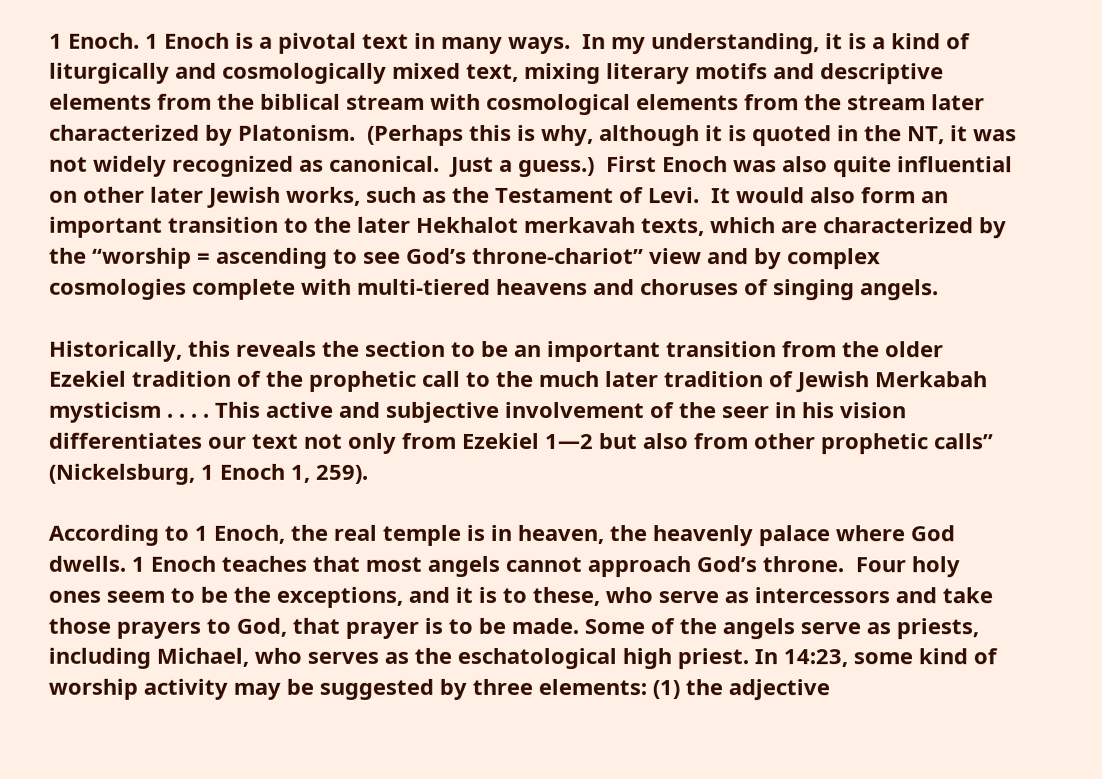1 Enoch. 1 Enoch is a pivotal text in many ways.  In my understanding, it is a kind of liturgically and cosmologically mixed text, mixing literary motifs and descriptive elements from the biblical stream with cosmological elements from the stream later characterized by Platonism.  (Perhaps this is why, although it is quoted in the NT, it was not widely recognized as canonical.  Just a guess.)  First Enoch was also quite influential on other later Jewish works, such as the Testament of Levi.  It would also form an important transition to the later Hekhalot merkavah texts, which are characterized by the “worship = ascending to see God’s throne-chariot” view and by complex cosmologies complete with multi-tiered heavens and choruses of singing angels.

Historically, this reveals the section to be an important transition from the older Ezekiel tradition of the prophetic call to the much later tradition of Jewish Merkabah mysticism . . . . This active and subjective involvement of the seer in his vision differentiates our text not only from Ezekiel 1—2 but also from other prophetic calls” (Nickelsburg, 1 Enoch 1, 259).

According to 1 Enoch, the real temple is in heaven, the heavenly palace where God dwells. 1 Enoch teaches that most angels cannot approach God’s throne.  Four holy ones seem to be the exceptions, and it is to these, who serve as intercessors and take those prayers to God, that prayer is to be made. Some of the angels serve as priests, including Michael, who serves as the eschatological high priest. In 14:23, some kind of worship activity may be suggested by three elements: (1) the adjective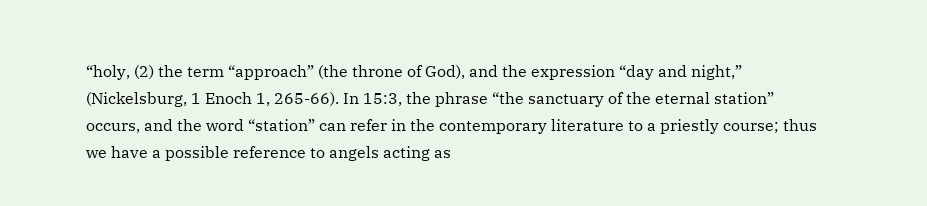“holy, (2) the term “approach” (the throne of God), and the expression “day and night,” (Nickelsburg, 1 Enoch 1, 265-66). In 15:3, the phrase “the sanctuary of the eternal station” occurs, and the word “station” can refer in the contemporary literature to a priestly course; thus we have a possible reference to angels acting as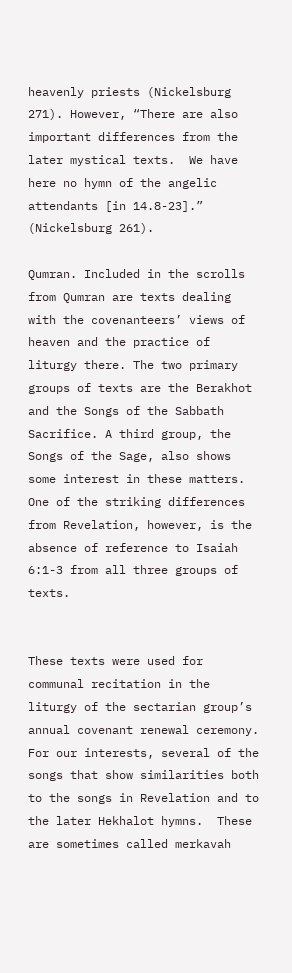heavenly priests (Nickelsburg 271). However, “There are also important differences from the later mystical texts.  We have here no hymn of the angelic attendants [in 14.8-23].” (Nickelsburg 261).

Qumran. Included in the scrolls from Qumran are texts dealing with the covenanteers’ views of heaven and the practice of liturgy there. The two primary groups of texts are the Berakhot and the Songs of the Sabbath Sacrifice. A third group, the Songs of the Sage, also shows some interest in these matters. One of the striking differences from Revelation, however, is the absence of reference to Isaiah 6:1-3 from all three groups of texts.


These texts were used for communal recitation in the liturgy of the sectarian group’s annual covenant renewal ceremony. For our interests, several of the songs that show similarities both to the songs in Revelation and to the later Hekhalot hymns.  These are sometimes called merkavah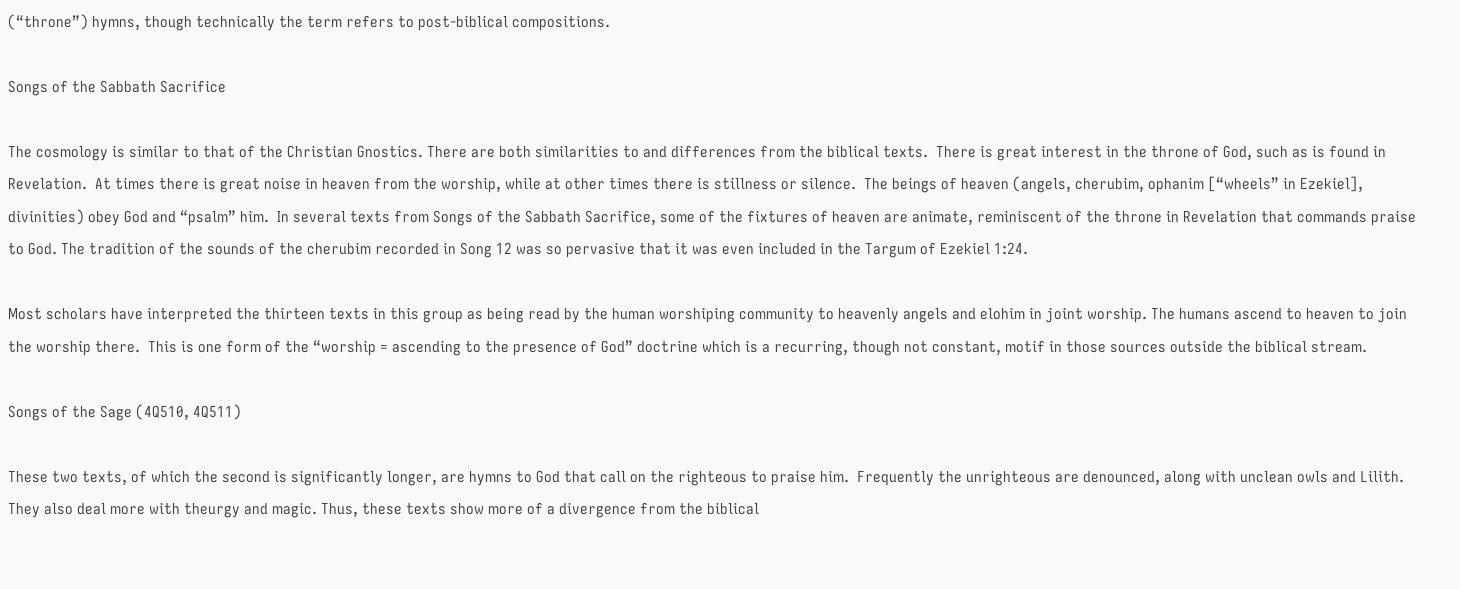(“throne”) hymns, though technically the term refers to post-biblical compositions.

Songs of the Sabbath Sacrifice

The cosmology is similar to that of the Christian Gnostics. There are both similarities to and differences from the biblical texts.  There is great interest in the throne of God, such as is found in Revelation.  At times there is great noise in heaven from the worship, while at other times there is stillness or silence.  The beings of heaven (angels, cherubim, ophanim [“wheels” in Ezekiel], divinities) obey God and “psalm” him.  In several texts from Songs of the Sabbath Sacrifice, some of the fixtures of heaven are animate, reminiscent of the throne in Revelation that commands praise to God. The tradition of the sounds of the cherubim recorded in Song 12 was so pervasive that it was even included in the Targum of Ezekiel 1:24.

Most scholars have interpreted the thirteen texts in this group as being read by the human worshiping community to heavenly angels and elohim in joint worship. The humans ascend to heaven to join the worship there.  This is one form of the “worship = ascending to the presence of God” doctrine which is a recurring, though not constant, motif in those sources outside the biblical stream.

Songs of the Sage (4Q510, 4Q511)

These two texts, of which the second is significantly longer, are hymns to God that call on the righteous to praise him.  Frequently the unrighteous are denounced, along with unclean owls and Lilith.  They also deal more with theurgy and magic. Thus, these texts show more of a divergence from the biblical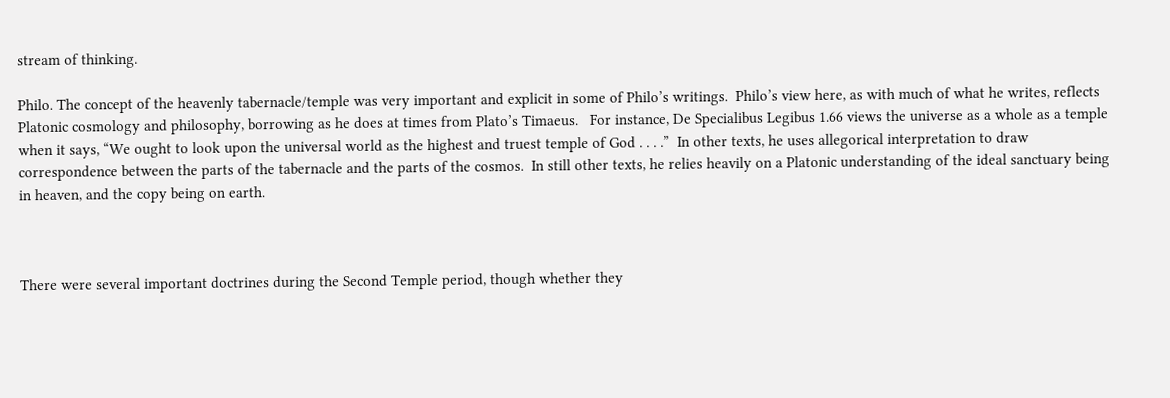stream of thinking.

Philo. The concept of the heavenly tabernacle/temple was very important and explicit in some of Philo’s writings.  Philo’s view here, as with much of what he writes, reflects Platonic cosmology and philosophy, borrowing as he does at times from Plato’s Timaeus.   For instance, De Specialibus Legibus 1.66 views the universe as a whole as a temple when it says, “We ought to look upon the universal world as the highest and truest temple of God . . . .”  In other texts, he uses allegorical interpretation to draw correspondence between the parts of the tabernacle and the parts of the cosmos.  In still other texts, he relies heavily on a Platonic understanding of the ideal sanctuary being in heaven, and the copy being on earth.



There were several important doctrines during the Second Temple period, though whether they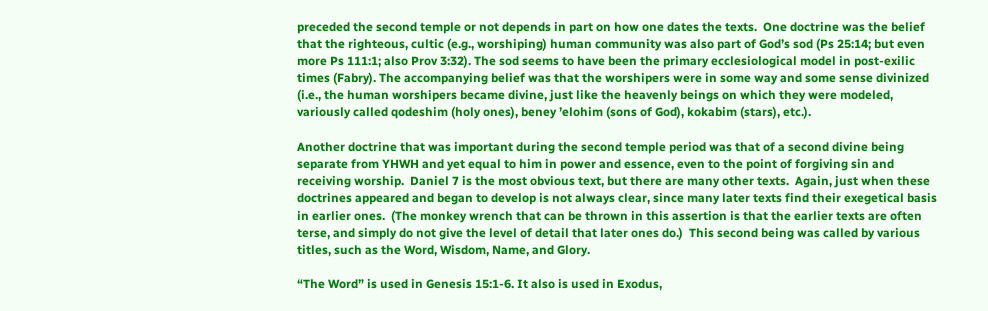preceded the second temple or not depends in part on how one dates the texts.  One doctrine was the belief that the righteous, cultic (e.g., worshiping) human community was also part of God’s sod (Ps 25:14; but even more Ps 111:1; also Prov 3:32). The sod seems to have been the primary ecclesiological model in post-exilic times (Fabry). The accompanying belief was that the worshipers were in some way and some sense divinized (i.e., the human worshipers became divine, just like the heavenly beings on which they were modeled, variously called qodeshim (holy ones), beney ’elohim (sons of God), kokabim (stars), etc.).

Another doctrine that was important during the second temple period was that of a second divine being separate from YHWH and yet equal to him in power and essence, even to the point of forgiving sin and receiving worship.  Daniel 7 is the most obvious text, but there are many other texts.  Again, just when these doctrines appeared and began to develop is not always clear, since many later texts find their exegetical basis in earlier ones.  (The monkey wrench that can be thrown in this assertion is that the earlier texts are often terse, and simply do not give the level of detail that later ones do.)  This second being was called by various titles, such as the Word, Wisdom, Name, and Glory.

“The Word” is used in Genesis 15:1-6. It also is used in Exodus,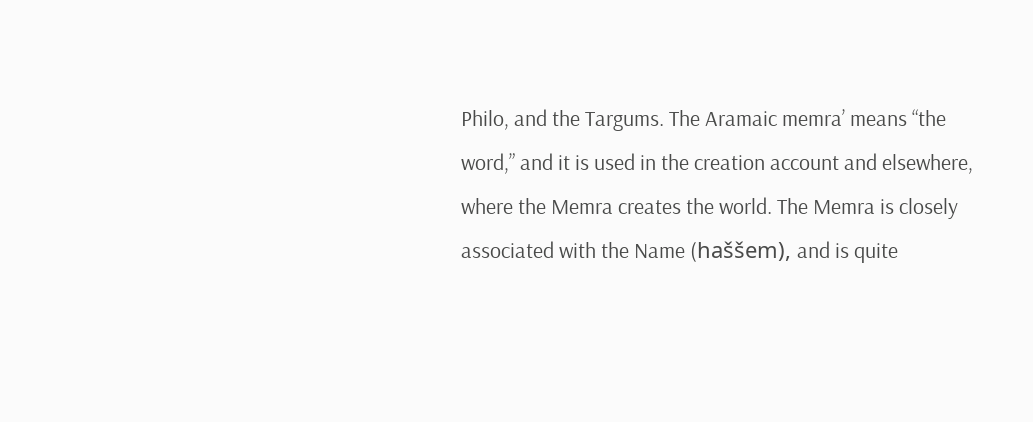Philo, and the Targums. The Aramaic memra’ means “the word,” and it is used in the creation account and elsewhere, where the Memra creates the world. The Memra is closely associated with the Name (haššem), and is quite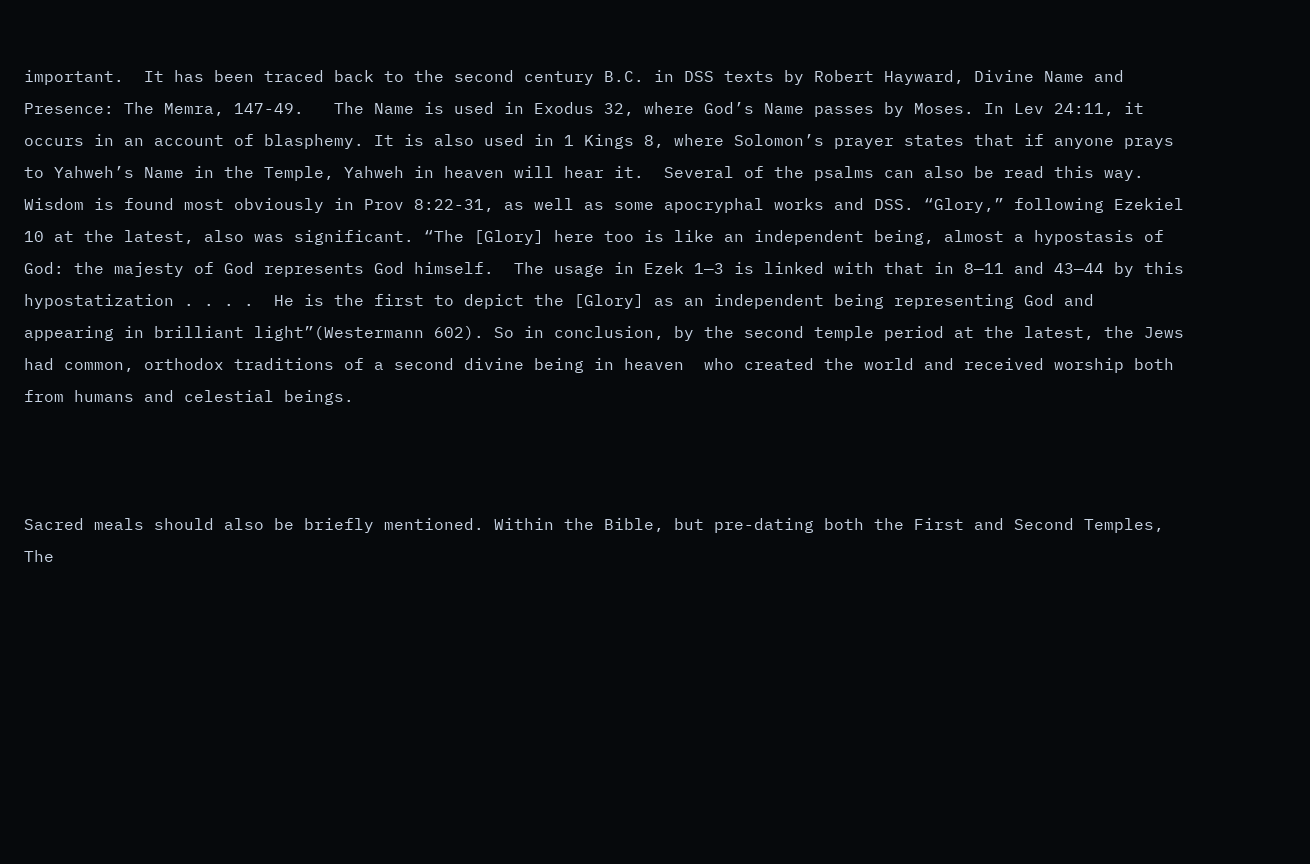important.  It has been traced back to the second century B.C. in DSS texts by Robert Hayward, Divine Name and Presence: The Memra, 147-49.   The Name is used in Exodus 32, where God’s Name passes by Moses. In Lev 24:11, it occurs in an account of blasphemy. It is also used in 1 Kings 8, where Solomon’s prayer states that if anyone prays to Yahweh’s Name in the Temple, Yahweh in heaven will hear it.  Several of the psalms can also be read this way. Wisdom is found most obviously in Prov 8:22-31, as well as some apocryphal works and DSS. “Glory,” following Ezekiel 10 at the latest, also was significant. “The [Glory] here too is like an independent being, almost a hypostasis of God: the majesty of God represents God himself.  The usage in Ezek 1—3 is linked with that in 8—11 and 43—44 by this hypostatization . . . .  He is the first to depict the [Glory] as an independent being representing God and appearing in brilliant light”(Westermann 602). So in conclusion, by the second temple period at the latest, the Jews had common, orthodox traditions of a second divine being in heaven  who created the world and received worship both from humans and celestial beings.



Sacred meals should also be briefly mentioned. Within the Bible, but pre-dating both the First and Second Temples, The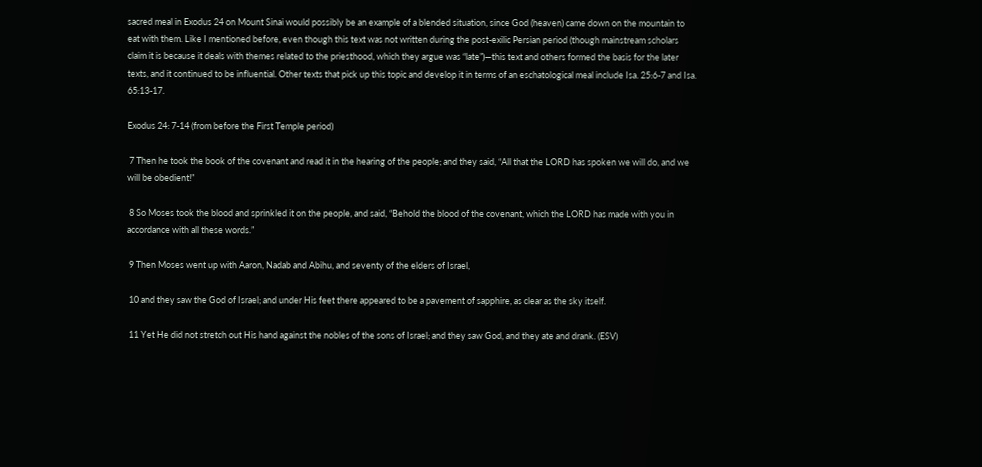sacred meal in Exodus 24 on Mount Sinai would possibly be an example of a blended situation, since God (heaven) came down on the mountain to eat with them. Like I mentioned before, even though this text was not written during the post-exilic Persian period (though mainstream scholars claim it is because it deals with themes related to the priesthood, which they argue was “late”)—this text and others formed the basis for the later texts, and it continued to be influential. Other texts that pick up this topic and develop it in terms of an eschatological meal include Isa. 25:6-7 and Isa. 65:13-17.

Exodus 24: 7-14 (from before the First Temple period)

 7 Then he took the book of the covenant and read it in the hearing of the people; and they said, “All that the LORD has spoken we will do, and we will be obedient!”

 8 So Moses took the blood and sprinkled it on the people, and said, “Behold the blood of the covenant, which the LORD has made with you in accordance with all these words.”

 9 Then Moses went up with Aaron, Nadab and Abihu, and seventy of the elders of Israel,

 10 and they saw the God of Israel; and under His feet there appeared to be a pavement of sapphire, as clear as the sky itself.

 11 Yet He did not stretch out His hand against the nobles of the sons of Israel; and they saw God, and they ate and drank. (ESV)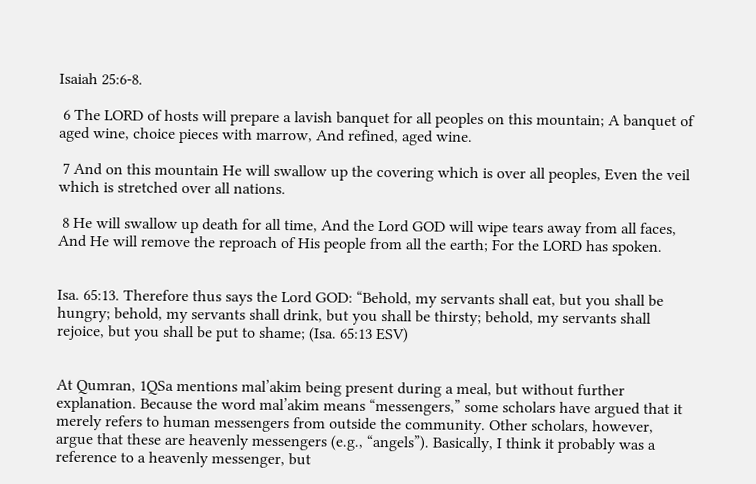Isaiah 25:6-8.

 6 The LORD of hosts will prepare a lavish banquet for all peoples on this mountain; A banquet of aged wine, choice pieces with marrow, And refined, aged wine.

 7 And on this mountain He will swallow up the covering which is over all peoples, Even the veil which is stretched over all nations.

 8 He will swallow up death for all time, And the Lord GOD will wipe tears away from all faces, And He will remove the reproach of His people from all the earth; For the LORD has spoken.


Isa. 65:13. Therefore thus says the Lord GOD: “Behold, my servants shall eat, but you shall be hungry; behold, my servants shall drink, but you shall be thirsty; behold, my servants shall rejoice, but you shall be put to shame; (Isa. 65:13 ESV)


At Qumran, 1QSa mentions mal’akim being present during a meal, but without further explanation. Because the word mal’akim means “messengers,” some scholars have argued that it merely refers to human messengers from outside the community. Other scholars, however, argue that these are heavenly messengers (e.g., “angels”). Basically, I think it probably was a reference to a heavenly messenger, but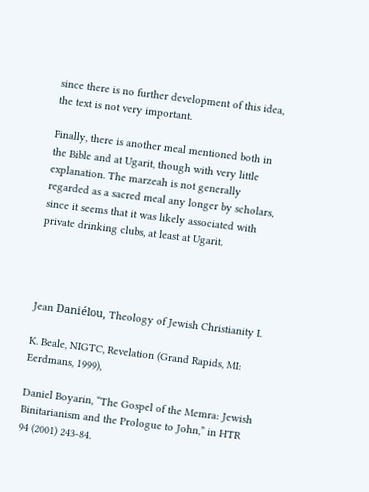since there is no further development of this idea, the text is not very important.

Finally, there is another meal mentioned both in the Bible and at Ugarit, though with very little explanation. The marzeah is not generally regarded as a sacred meal any longer by scholars, since it seems that it was likely associated with private drinking clubs, at least at Ugarit.




Jean Daniélou, Theology of Jewish Christianity I.

K. Beale, NIGTC, Revelation (Grand Rapids, MI: Eerdmans, 1999),

Daniel Boyarin, “The Gospel of the Memra: Jewish Binitarianism and the Prologue to John,” in HTR 94 (2001) 243-84.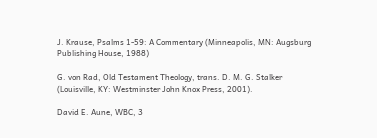J. Krause, Psalms 1-59: A Commentary (Minneapolis, MN: Augsburg Publishing House, 1988)

G. von Rad, Old Testament Theology, trans. D. M. G. Stalker (Louisville, KY: Westminster John Knox Press, 2001).

David E. Aune, WBC, 3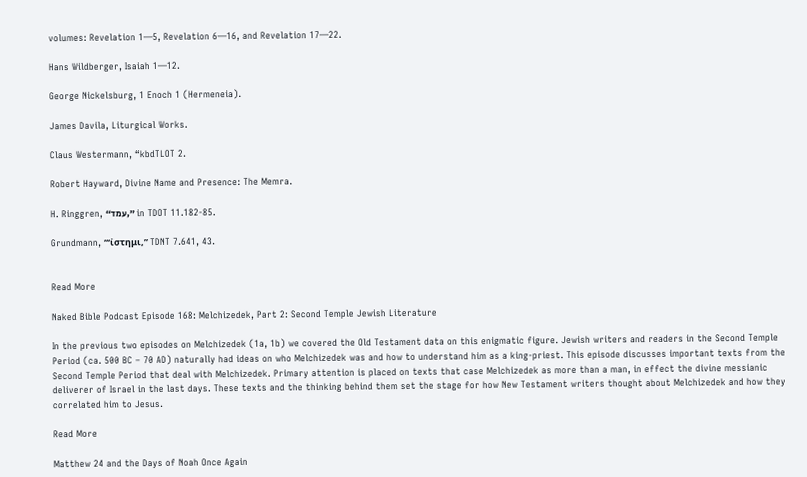volumes: Revelation 1—5, Revelation 6—16, and Revelation 17—22.

Hans Wildberger, Isaiah 1—12.

George Nickelsburg, 1 Enoch 1 (Hermeneia).

James Davila, Liturgical Works.

Claus Westermann, “kbdTLOT 2.

Robert Hayward, Divine Name and Presence: The Memra.

H. Ringgren, “עמד,” in TDOT 11.182-85.

Grundmann, “‘ίστημι,” TDNT 7.641, 43.


Read More

Naked Bible Podcast Episode 168: Melchizedek, Part 2: Second Temple Jewish Literature

In the previous two episodes on Melchizedek (1a, 1b) we covered the Old Testament data on this enigmatic figure. Jewish writers and readers in the Second Temple Period (ca. 500 BC – 70 AD) naturally had ideas on who Melchizedek was and how to understand him as a king-priest. This episode discusses important texts from the Second Temple Period that deal with Melchizedek. Primary attention is placed on texts that case Melchizedek as more than a man, in effect the divine messianic deliverer of Israel in the last days. These texts and the thinking behind them set the stage for how New Testament writers thought about Melchizedek and how they correlated him to Jesus.

Read More

Matthew 24 and the Days of Noah Once Again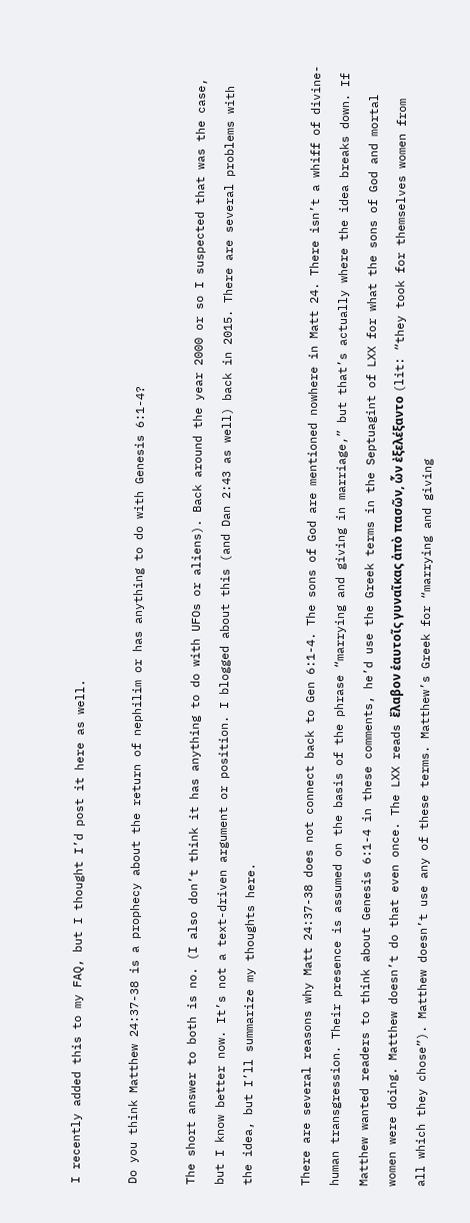I recently added this to my FAQ, but I thought I’d post it here as well.

Do you think Matthew 24:37-38 is a prophecy about the return of nephilim or has anything to do with Genesis 6:1-4?

The short answer to both is no. (I also don’t think it has anything to do with UFOs or aliens). Back around the year 2000 or so I suspected that was the case, but I know better now. It’s not a text-driven argument or position. I blogged about this (and Dan 2:43 as well) back in 2015. There are several problems with the idea, but I’ll summarize my thoughts here.

There are several reasons why Matt 24:37-38 does not connect back to Gen 6:1-4. The sons of God are mentioned nowhere in Matt 24. There isn’t a whiff of divine-human transgression. Their presence is assumed on the basis of the phrase “marrying and giving in marriage,” but that’s actually where the idea breaks down. If Matthew wanted readers to think about Genesis 6:1-4 in these comments, he’d use the Greek terms in the Septuagint of LXX for what the sons of God and mortal women were doing. Matthew doesn’t do that even once. The LXX reads ἔλαβον ἑαυτοῖς γυναῖκας ἀπὸ πασῶν, ὧν ἐξελέξαντο (lit: “they took for themselves women from all which they chose”). Matthew doesn’t use any of these terms. Matthew’s Greek for “marrying and giving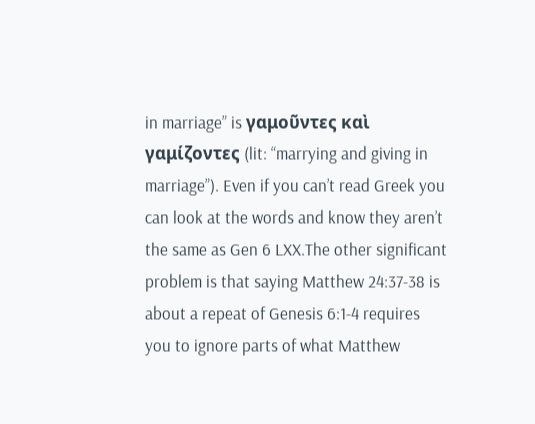in marriage” is γαμοῦντες καὶ γαμίζοντες (lit: “marrying and giving in marriage”). Even if you can’t read Greek you can look at the words and know they aren’t the same as Gen 6 LXX.The other significant problem is that saying Matthew 24:37-38 is about a repeat of Genesis 6:1-4 requires you to ignore parts of what Matthew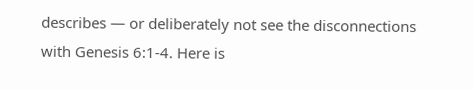describes — or deliberately not see the disconnections with Genesis 6:1-4. Here is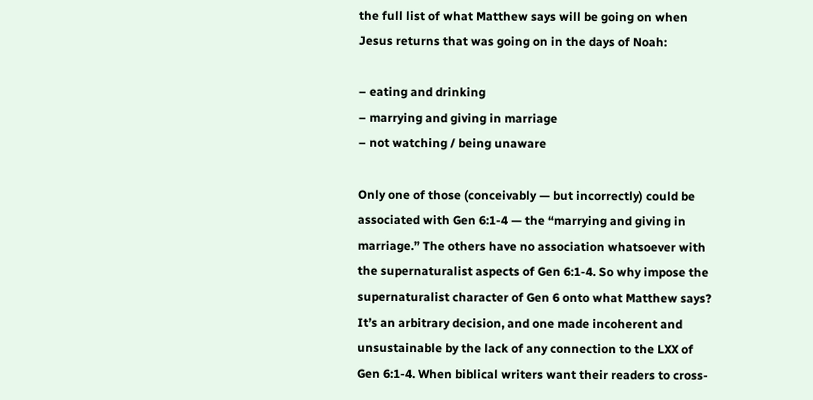the full list of what Matthew says will be going on when Jesus returns that was going on in the days of Noah:

– eating and drinking
– marrying and giving in marriage
– not watching / being unaware

Only one of those (conceivably — but incorrectly) could be associated with Gen 6:1-4 — the “marrying and giving in marriage.” The others have no association whatsoever with the supernaturalist aspects of Gen 6:1-4. So why impose the supernaturalist character of Gen 6 onto what Matthew says? It’s an arbitrary decision, and one made incoherent and unsustainable by the lack of any connection to the LXX of Gen 6:1-4. When biblical writers want their readers to cross-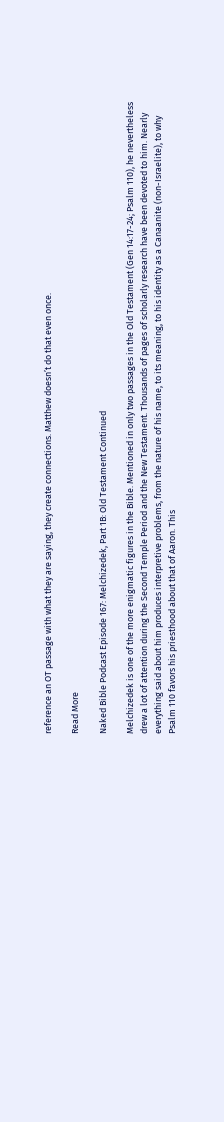reference an OT passage with what they are saying, they create connections. Matthew doesn’t do that even once.

Read More

Naked Bible Podcast Episode 167: Melchizedek, Part 1B: Old Testament Continued

Melchizedek is one of the more enigmatic figures in the Bible. Mentioned in only two passages in the Old Testament (Gen 14:17-24; Psalm 110), he nevertheless drew a lot of attention during the Second Temple Period and the New Testament. Thousands of pages of scholarly research have been devoted to him. Nearly everything said about him produces interpretive problems, from the nature of his name, to its meaning, to his identity as a Canaanite (non-Israelite), to why Psalm 110 favors his priesthood about that of Aaron. This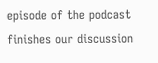episode of the podcast finishes our discussion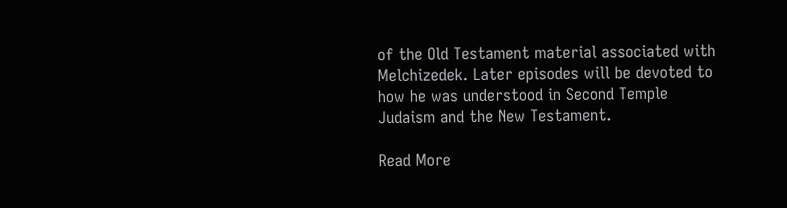of the Old Testament material associated with Melchizedek. Later episodes will be devoted to how he was understood in Second Temple Judaism and the New Testament.

Read More